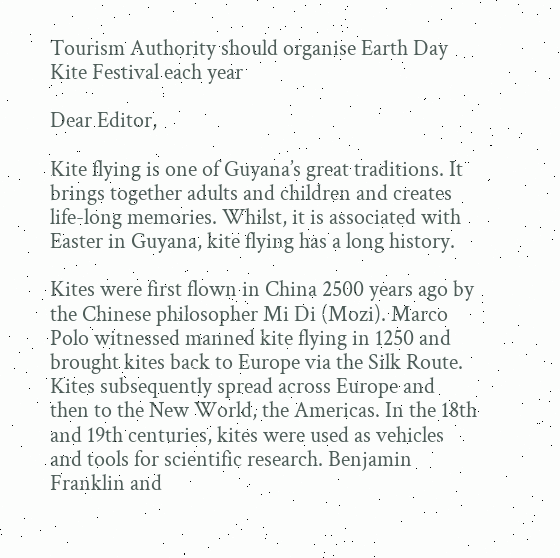Tourism Authority should organise Earth Day Kite Festival each year

Dear Editor,

Kite flying is one of Guyana’s great traditions. It brings together adults and children and creates life-long memories. Whilst, it is associated with Easter in Guyana, kite flying has a long history.

Kites were first flown in China 2500 years ago by the Chinese philosopher Mi Di (Mozi). Marco Polo witnessed manned kite flying in 1250 and brought kites back to Europe via the Silk Route. Kites subsequently spread across Europe and then to the New World, the Americas. In the 18th and 19th centuries, kites were used as vehicles and tools for scientific research. Benjamin Franklin and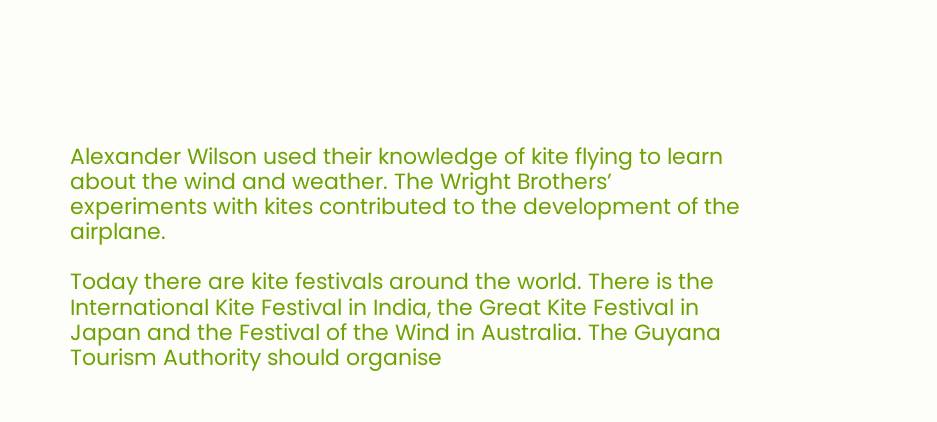Alexander Wilson used their knowledge of kite flying to learn about the wind and weather. The Wright Brothers’ experiments with kites contributed to the development of the airplane.

Today there are kite festivals around the world. There is the International Kite Festival in India, the Great Kite Festival in Japan and the Festival of the Wind in Australia. The Guyana Tourism Authority should organise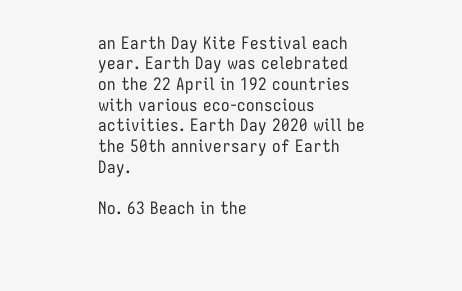an Earth Day Kite Festival each year. Earth Day was celebrated on the 22 April in 192 countries with various eco-conscious activities. Earth Day 2020 will be the 50th anniversary of Earth Day.

No. 63 Beach in the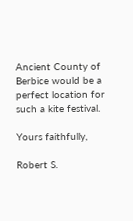Ancient County of Berbice would be a perfect location for such a kite festival.

Yours faithfully,

Robert S.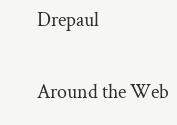Drepaul

Around the Web